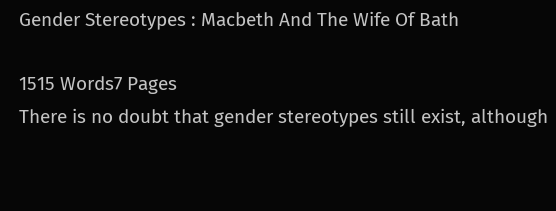Gender Stereotypes : Macbeth And The Wife Of Bath

1515 Words7 Pages
There is no doubt that gender stereotypes still exist, although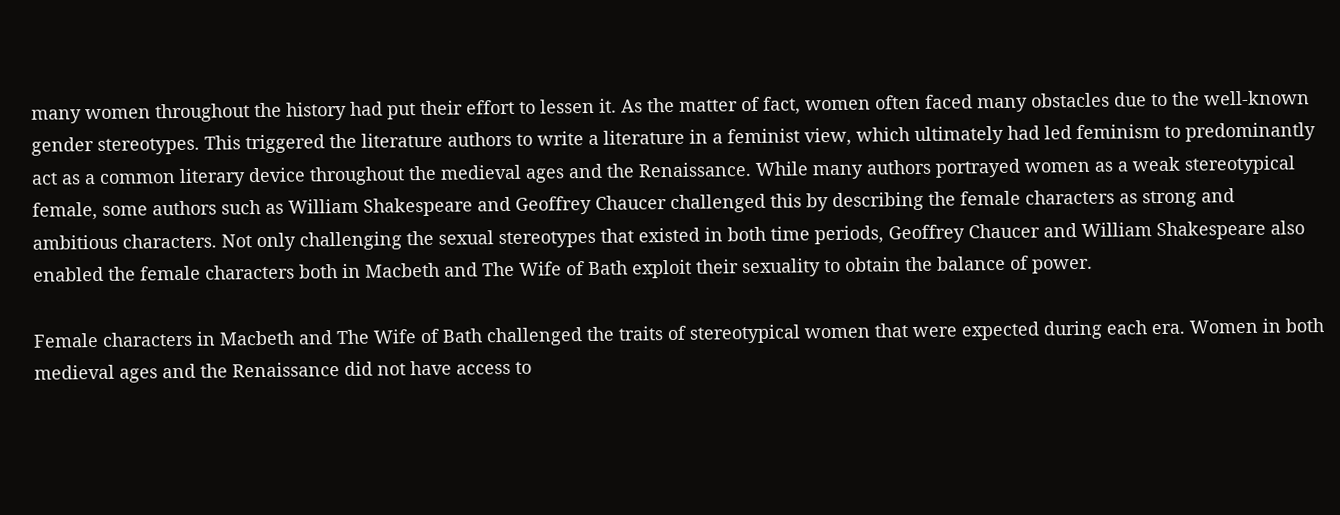many women throughout the history had put their effort to lessen it. As the matter of fact, women often faced many obstacles due to the well-known gender stereotypes. This triggered the literature authors to write a literature in a feminist view, which ultimately had led feminism to predominantly act as a common literary device throughout the medieval ages and the Renaissance. While many authors portrayed women as a weak stereotypical female, some authors such as William Shakespeare and Geoffrey Chaucer challenged this by describing the female characters as strong and ambitious characters. Not only challenging the sexual stereotypes that existed in both time periods, Geoffrey Chaucer and William Shakespeare also enabled the female characters both in Macbeth and The Wife of Bath exploit their sexuality to obtain the balance of power.

Female characters in Macbeth and The Wife of Bath challenged the traits of stereotypical women that were expected during each era. Women in both medieval ages and the Renaissance did not have access to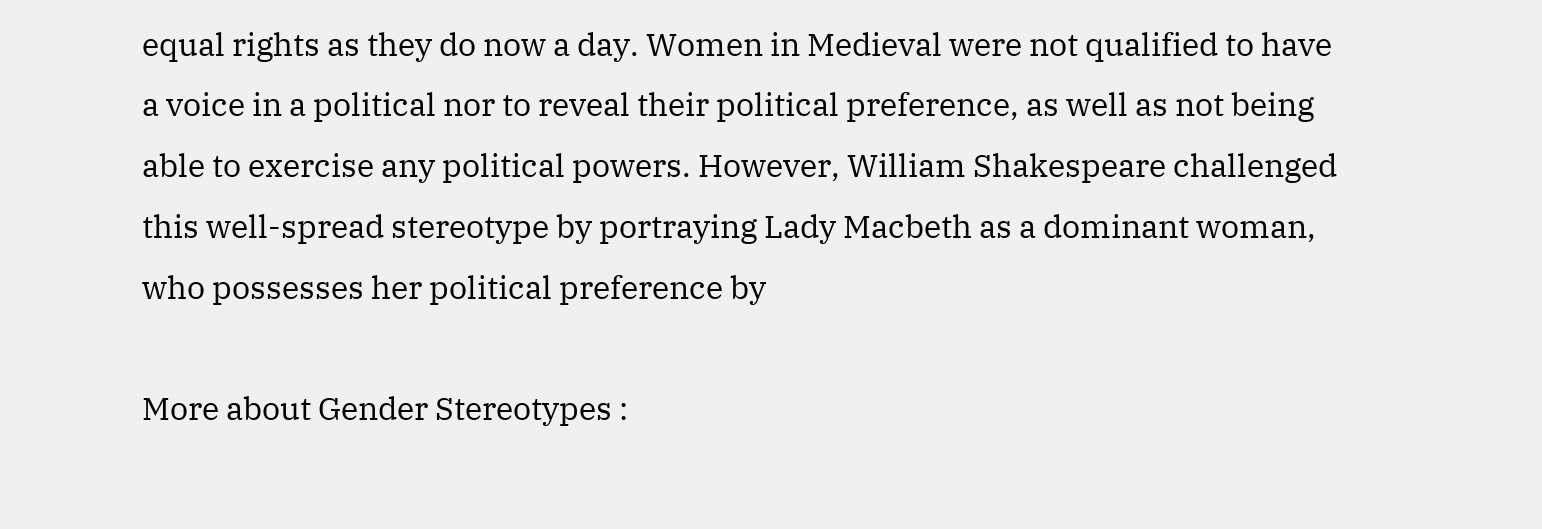equal rights as they do now a day. Women in Medieval were not qualified to have a voice in a political nor to reveal their political preference, as well as not being able to exercise any political powers. However, William Shakespeare challenged this well-spread stereotype by portraying Lady Macbeth as a dominant woman, who possesses her political preference by

More about Gender Stereotypes :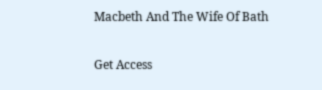Macbeth And The Wife Of Bath

Get Access